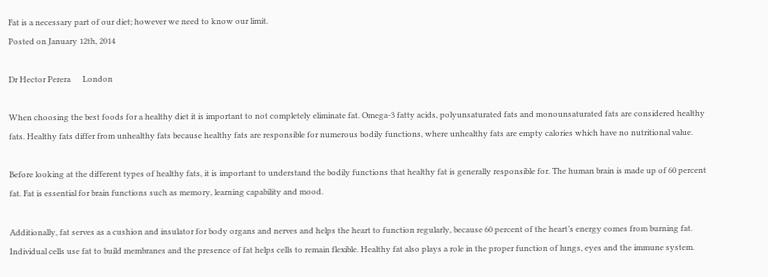Fat is a necessary part of our diet; however we need to know our limit.
Posted on January 12th, 2014

Dr Hector Perera      London

When choosing the best foods for a healthy diet it is important to not completely eliminate fat. Omega-3 fatty acids, polyunsaturated fats and monounsaturated fats are considered healthy fats. Healthy fats differ from unhealthy fats because healthy fats are responsible for numerous bodily functions, where unhealthy fats are empty calories which have no nutritional value.

Before looking at the different types of healthy fats, it is important to understand the bodily functions that healthy fat is generally responsible for. The human brain is made up of 60 percent fat. Fat is essential for brain functions such as memory, learning capability and mood.

Additionally, fat serves as a cushion and insulator for body organs and nerves and helps the heart to function regularly, because 60 percent of the heart’s energy comes from burning fat. Individual cells use fat to build membranes and the presence of fat helps cells to remain flexible. Healthy fat also plays a role in the proper function of lungs, eyes and the immune system.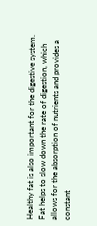Healthy fat is also important for the digestive system. Fat helps to slow down the rate of digestion, which allows for the absorption of nutrients and provides a constant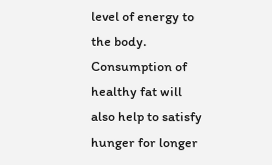level of energy to the body. Consumption of healthy fat will also help to satisfy hunger for longer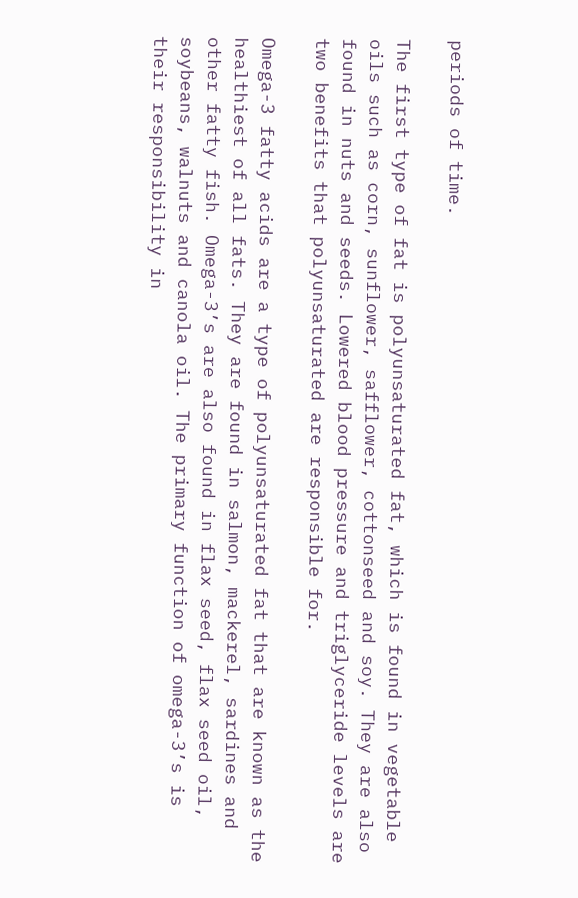periods of time.

The first type of fat is polyunsaturated fat, which is found in vegetable oils such as corn, sunflower, safflower, cottonseed and soy. They are also found in nuts and seeds. Lowered blood pressure and triglyceride levels are two benefits that polyunsaturated are responsible for.

Omega-3 fatty acids are a type of polyunsaturated fat that are known as the healthiest of all fats. They are found in salmon, mackerel, sardines and other fatty fish. Omega-3’s are also found in flax seed, flax seed oil, soybeans, walnuts and canola oil. The primary function of omega-3’s is their responsibility in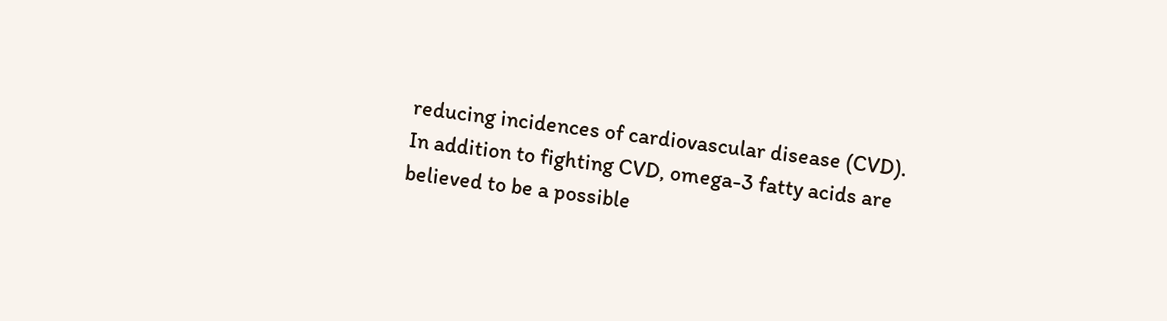reducing incidences of cardiovascular disease (CVD). In addition to fighting CVD, omega-3 fatty acids are believed to be a possible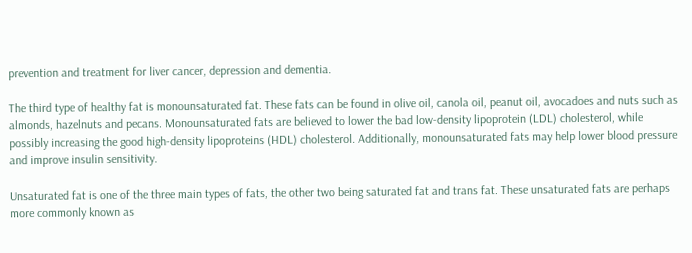prevention and treatment for liver cancer, depression and dementia.

The third type of healthy fat is monounsaturated fat. These fats can be found in olive oil, canola oil, peanut oil, avocadoes and nuts such as almonds, hazelnuts and pecans. Monounsaturated fats are believed to lower the bad low-density lipoprotein (LDL) cholesterol, while possibly increasing the good high-density lipoproteins (HDL) cholesterol. Additionally, monounsaturated fats may help lower blood pressure and improve insulin sensitivity.

Unsaturated fat is one of the three main types of fats, the other two being saturated fat and trans fat. These unsaturated fats are perhaps more commonly known as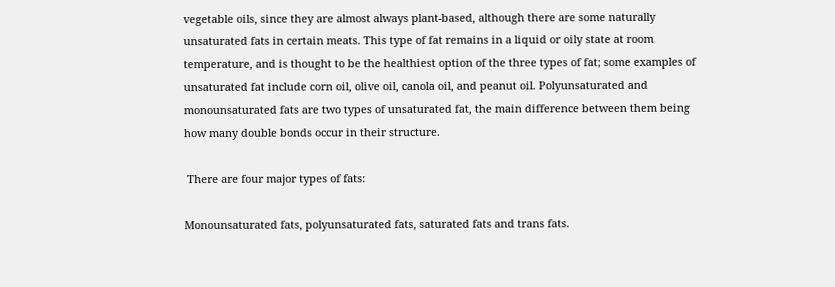vegetable oils, since they are almost always plant-based, although there are some naturally unsaturated fats in certain meats. This type of fat remains in a liquid or oily state at room temperature, and is thought to be the healthiest option of the three types of fat; some examples of unsaturated fat include corn oil, olive oil, canola oil, and peanut oil. Polyunsaturated and monounsaturated fats are two types of unsaturated fat, the main difference between them being how many double bonds occur in their structure.

 There are four major types of fats:

Monounsaturated fats, polyunsaturated fats, saturated fats and trans fats.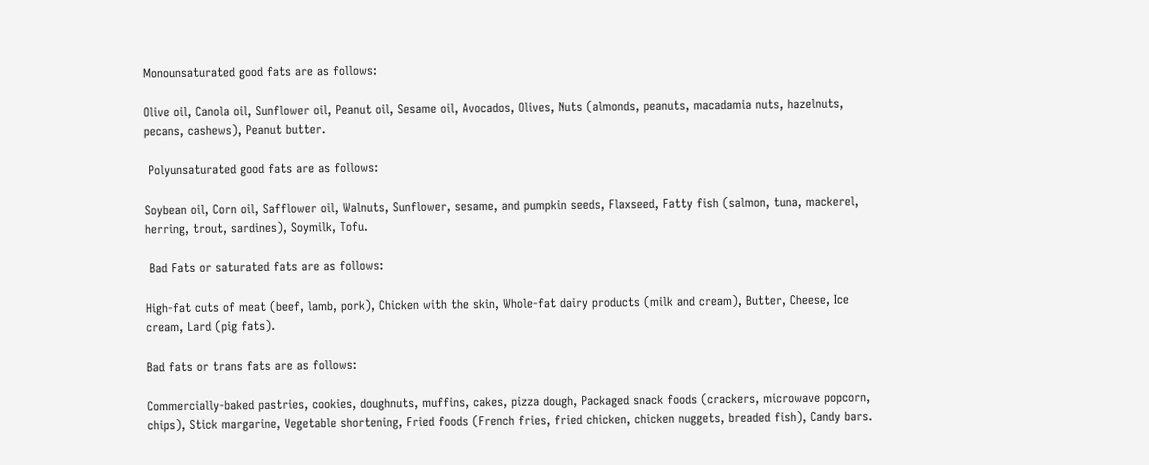Monounsaturated good fats are as follows:

Olive oil, Canola oil, Sunflower oil, Peanut oil, Sesame oil, Avocados, Olives, Nuts (almonds, peanuts, macadamia nuts, hazelnuts, pecans, cashews), Peanut butter.

 Polyunsaturated good fats are as follows:

Soybean oil, Corn oil, Safflower oil, Walnuts, Sunflower, sesame, and pumpkin seeds, Flaxseed, Fatty fish (salmon, tuna, mackerel, herring, trout, sardines), Soymilk, Tofu.

 Bad Fats or saturated fats are as follows:

High-fat cuts of meat (beef, lamb, pork), Chicken with the skin, Whole-fat dairy products (milk and cream), Butter, Cheese, Ice cream, Lard (pig fats).

Bad fats or trans fats are as follows:

Commercially-baked pastries, cookies, doughnuts, muffins, cakes, pizza dough, Packaged snack foods (crackers, microwave popcorn, chips), Stick margarine, Vegetable shortening, Fried foods (French fries, fried chicken, chicken nuggets, breaded fish), Candy bars.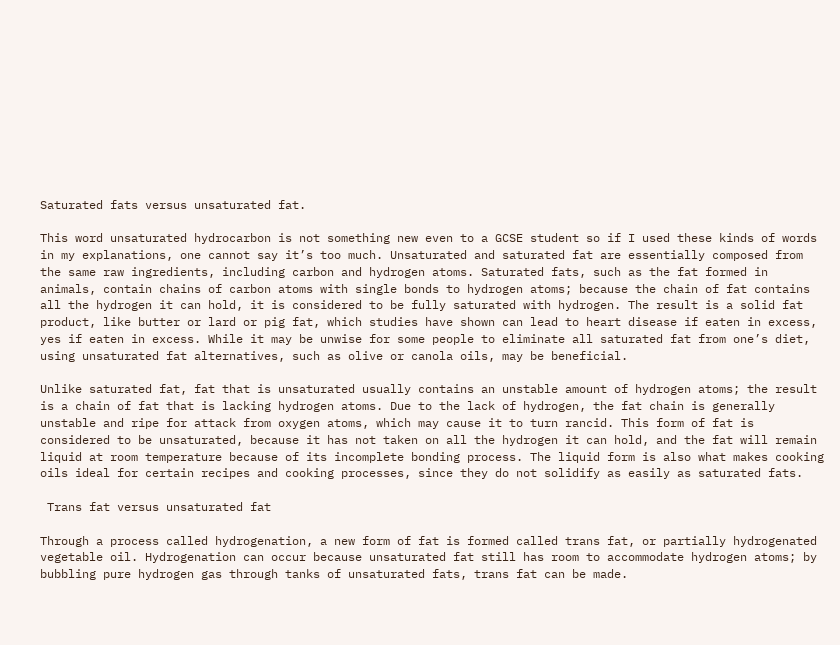Saturated fats versus unsaturated fat.

This word unsaturated hydrocarbon is not something new even to a GCSE student so if I used these kinds of words in my explanations, one cannot say it’s too much. Unsaturated and saturated fat are essentially composed from the same raw ingredients, including carbon and hydrogen atoms. Saturated fats, such as the fat formed in animals, contain chains of carbon atoms with single bonds to hydrogen atoms; because the chain of fat contains all the hydrogen it can hold, it is considered to be fully saturated with hydrogen. The result is a solid fat product, like butter or lard or pig fat, which studies have shown can lead to heart disease if eaten in excess, yes if eaten in excess. While it may be unwise for some people to eliminate all saturated fat from one’s diet, using unsaturated fat alternatives, such as olive or canola oils, may be beneficial.

Unlike saturated fat, fat that is unsaturated usually contains an unstable amount of hydrogen atoms; the result is a chain of fat that is lacking hydrogen atoms. Due to the lack of hydrogen, the fat chain is generally unstable and ripe for attack from oxygen atoms, which may cause it to turn rancid. This form of fat is considered to be unsaturated, because it has not taken on all the hydrogen it can hold, and the fat will remain liquid at room temperature because of its incomplete bonding process. The liquid form is also what makes cooking oils ideal for certain recipes and cooking processes, since they do not solidify as easily as saturated fats.

 Trans fat versus unsaturated fat

Through a process called hydrogenation, a new form of fat is formed called trans fat, or partially hydrogenated vegetable oil. Hydrogenation can occur because unsaturated fat still has room to accommodate hydrogen atoms; by bubbling pure hydrogen gas through tanks of unsaturated fats, trans fat can be made.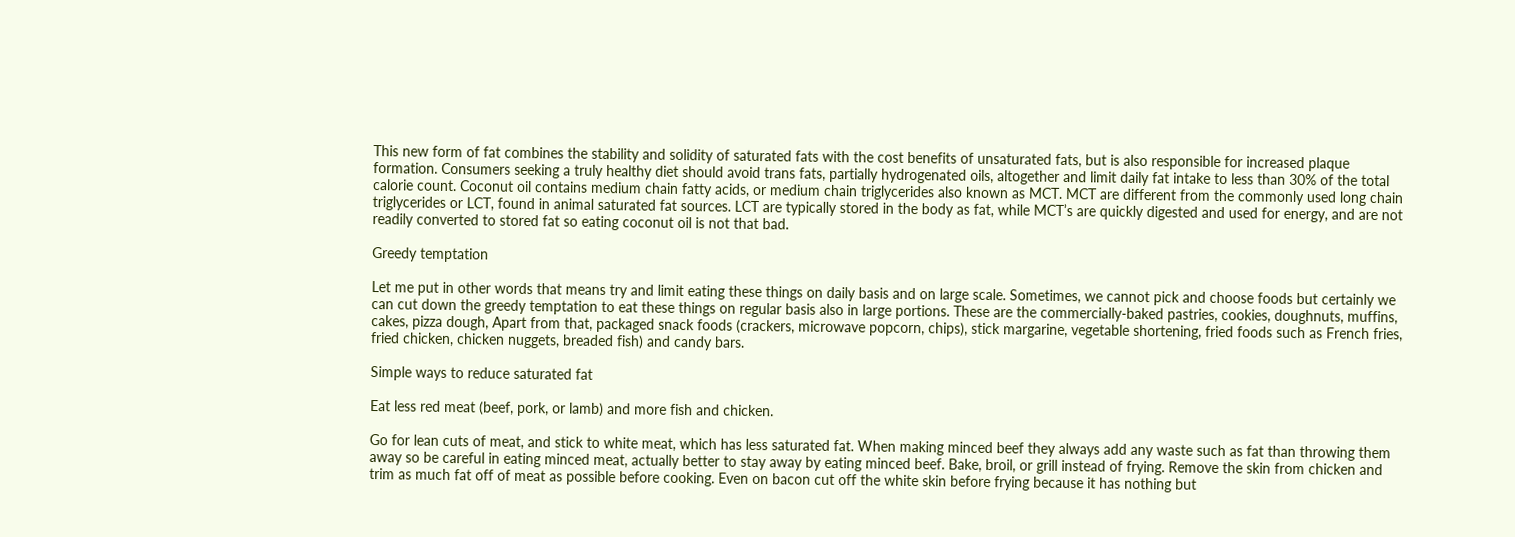This new form of fat combines the stability and solidity of saturated fats with the cost benefits of unsaturated fats, but is also responsible for increased plaque formation. Consumers seeking a truly healthy diet should avoid trans fats, partially hydrogenated oils, altogether and limit daily fat intake to less than 30% of the total calorie count. Coconut oil contains medium chain fatty acids, or medium chain triglycerides also known as MCT. MCT are different from the commonly used long chain triglycerides or LCT, found in animal saturated fat sources. LCT are typically stored in the body as fat, while MCT’s are quickly digested and used for energy, and are not readily converted to stored fat so eating coconut oil is not that bad.

Greedy temptation

Let me put in other words that means try and limit eating these things on daily basis and on large scale. Sometimes, we cannot pick and choose foods but certainly we can cut down the greedy temptation to eat these things on regular basis also in large portions. These are the commercially-baked pastries, cookies, doughnuts, muffins, cakes, pizza dough, Apart from that, packaged snack foods (crackers, microwave popcorn, chips), stick margarine, vegetable shortening, fried foods such as French fries, fried chicken, chicken nuggets, breaded fish) and candy bars.

Simple ways to reduce saturated fat

Eat less red meat (beef, pork, or lamb) and more fish and chicken.

Go for lean cuts of meat, and stick to white meat, which has less saturated fat. When making minced beef they always add any waste such as fat than throwing them away so be careful in eating minced meat, actually better to stay away by eating minced beef. Bake, broil, or grill instead of frying. Remove the skin from chicken and trim as much fat off of meat as possible before cooking. Even on bacon cut off the white skin before frying because it has nothing but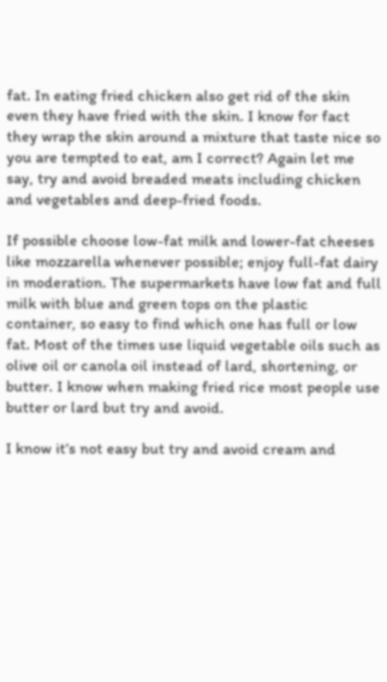fat. In eating fried chicken also get rid of the skin even they have fried with the skin. I know for fact they wrap the skin around a mixture that taste nice so you are tempted to eat, am I correct? Again let me say, try and avoid breaded meats including chicken and vegetables and deep-fried foods.

If possible choose low-fat milk and lower-fat cheeses like mozzarella whenever possible; enjoy full-fat dairy in moderation. The supermarkets have low fat and full milk with blue and green tops on the plastic container, so easy to find which one has full or low fat. Most of the times use liquid vegetable oils such as olive oil or canola oil instead of lard, shortening, or butter. I know when making fried rice most people use butter or lard but try and avoid.

I know it’s not easy but try and avoid cream and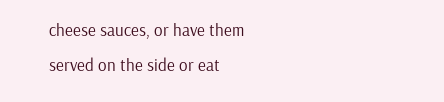cheese sauces, or have them served on the side or eat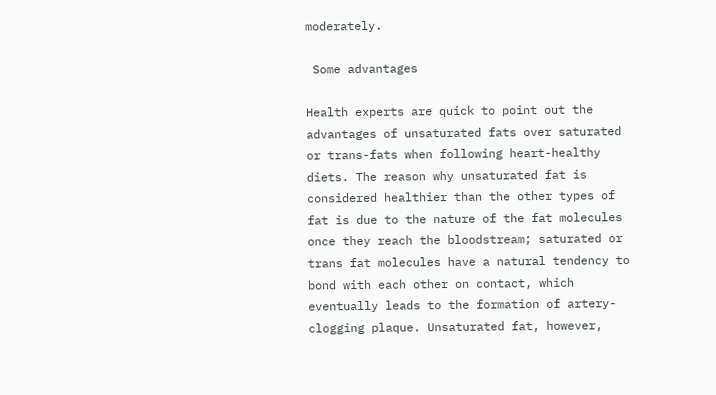moderately.

 Some advantages

Health experts are quick to point out the advantages of unsaturated fats over saturated or trans-fats when following heart-healthy diets. The reason why unsaturated fat is considered healthier than the other types of fat is due to the nature of the fat molecules once they reach the bloodstream; saturated or trans fat molecules have a natural tendency to bond with each other on contact, which eventually leads to the formation of artery-clogging plaque. Unsaturated fat, however,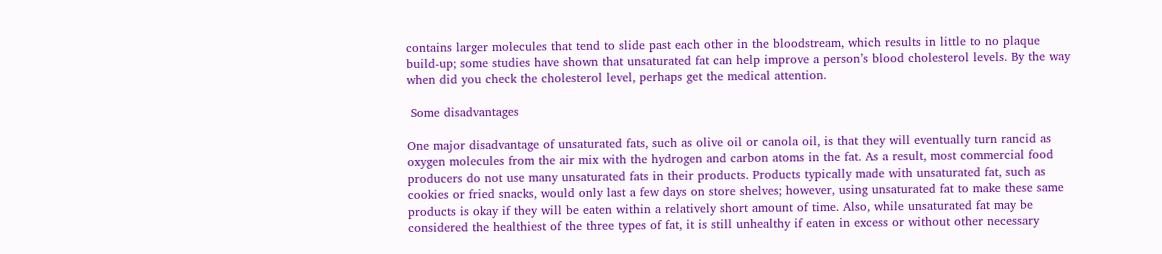contains larger molecules that tend to slide past each other in the bloodstream, which results in little to no plaque build-up; some studies have shown that unsaturated fat can help improve a person’s blood cholesterol levels. By the way when did you check the cholesterol level, perhaps get the medical attention.

 Some disadvantages

One major disadvantage of unsaturated fats, such as olive oil or canola oil, is that they will eventually turn rancid as oxygen molecules from the air mix with the hydrogen and carbon atoms in the fat. As a result, most commercial food producers do not use many unsaturated fats in their products. Products typically made with unsaturated fat, such as cookies or fried snacks, would only last a few days on store shelves; however, using unsaturated fat to make these same products is okay if they will be eaten within a relatively short amount of time. Also, while unsaturated fat may be considered the healthiest of the three types of fat, it is still unhealthy if eaten in excess or without other necessary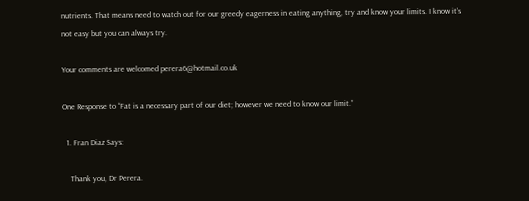nutrients. That means need to watch out for our greedy eagerness in eating anything, try and know your limits. I know it’s not easy but you can always try.

Your comments are welcomed perera6@hotmail.co.uk

One Response to “Fat is a necessary part of our diet; however we need to know our limit.”

  1. Fran Diaz Says:

    Thank you, Dr Perera.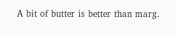A bit of butter is better than marg.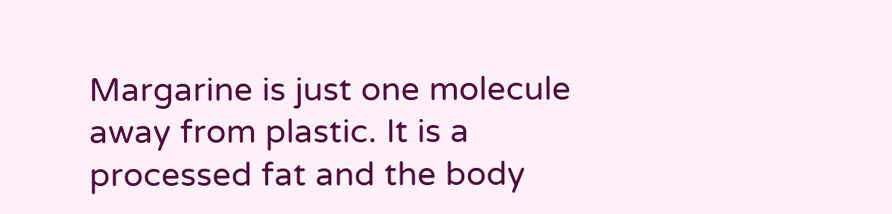Margarine is just one molecule away from plastic. It is a processed fat and the body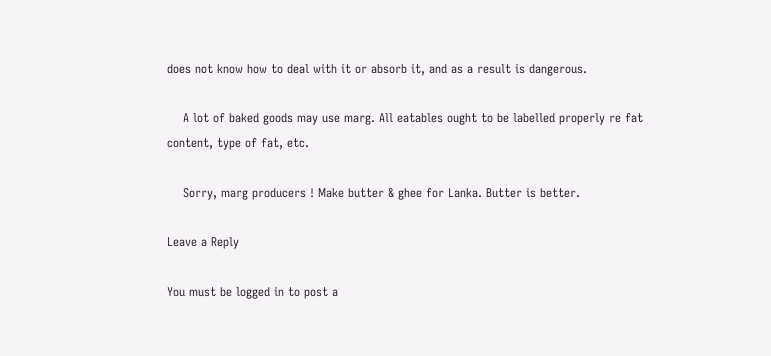does not know how to deal with it or absorb it, and as a result is dangerous.

    A lot of baked goods may use marg. All eatables ought to be labelled properly re fat content, type of fat, etc.

    Sorry, marg producers ! Make butter & ghee for Lanka. Butter is better.

Leave a Reply

You must be logged in to post a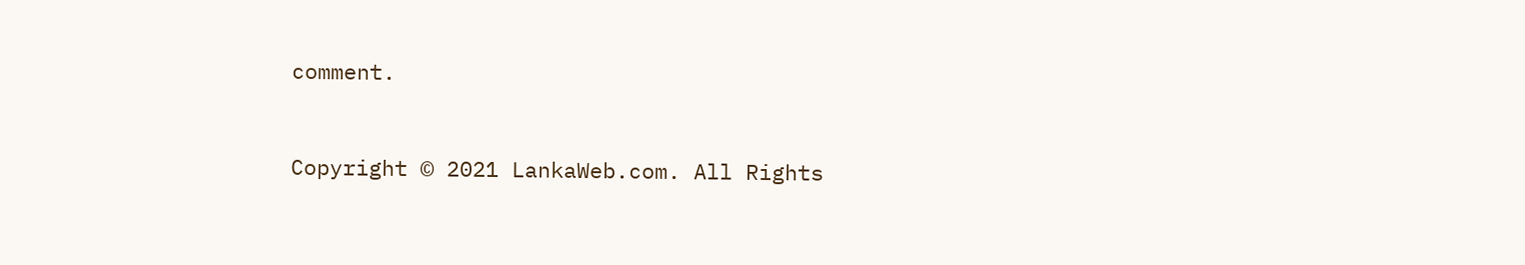comment.



Copyright © 2021 LankaWeb.com. All Rights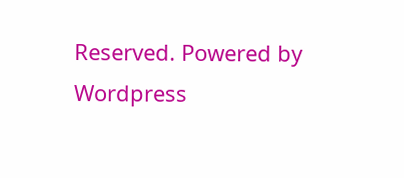Reserved. Powered by Wordpress